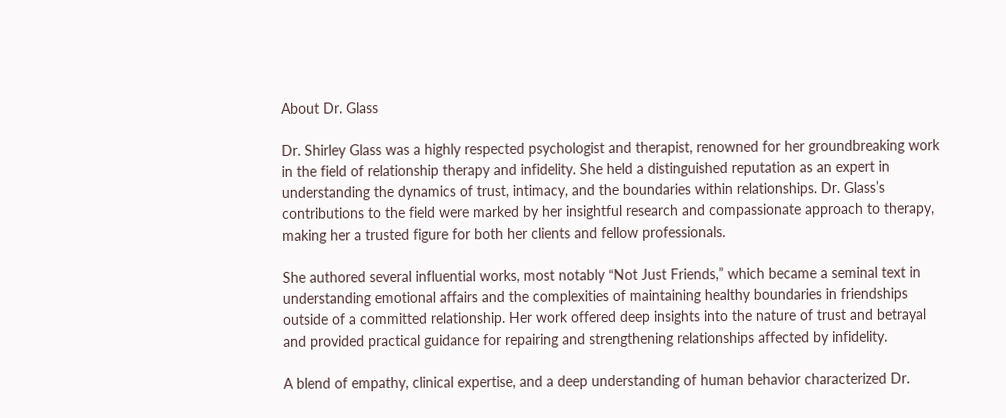About Dr. Glass

Dr. Shirley Glass was a highly respected psychologist and therapist, renowned for her groundbreaking work in the field of relationship therapy and infidelity. She held a distinguished reputation as an expert in understanding the dynamics of trust, intimacy, and the boundaries within relationships. Dr. Glass’s contributions to the field were marked by her insightful research and compassionate approach to therapy, making her a trusted figure for both her clients and fellow professionals.

She authored several influential works, most notably “Not Just Friends,” which became a seminal text in understanding emotional affairs and the complexities of maintaining healthy boundaries in friendships outside of a committed relationship. Her work offered deep insights into the nature of trust and betrayal and provided practical guidance for repairing and strengthening relationships affected by infidelity.

A blend of empathy, clinical expertise, and a deep understanding of human behavior characterized Dr.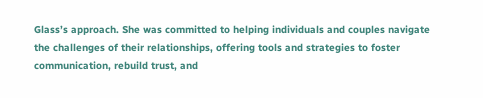Glass’s approach. She was committed to helping individuals and couples navigate the challenges of their relationships, offering tools and strategies to foster communication, rebuild trust, and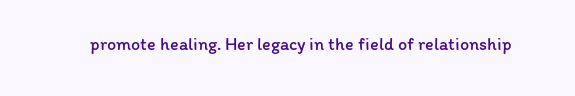promote healing. Her legacy in the field of relationship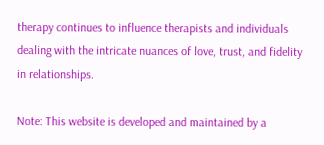therapy continues to influence therapists and individuals dealing with the intricate nuances of love, trust, and fidelity in relationships.

Note: This website is developed and maintained by a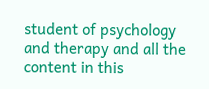student of psychology and therapy and all the content in this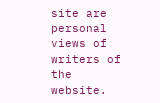site are personal views of writers of the website.